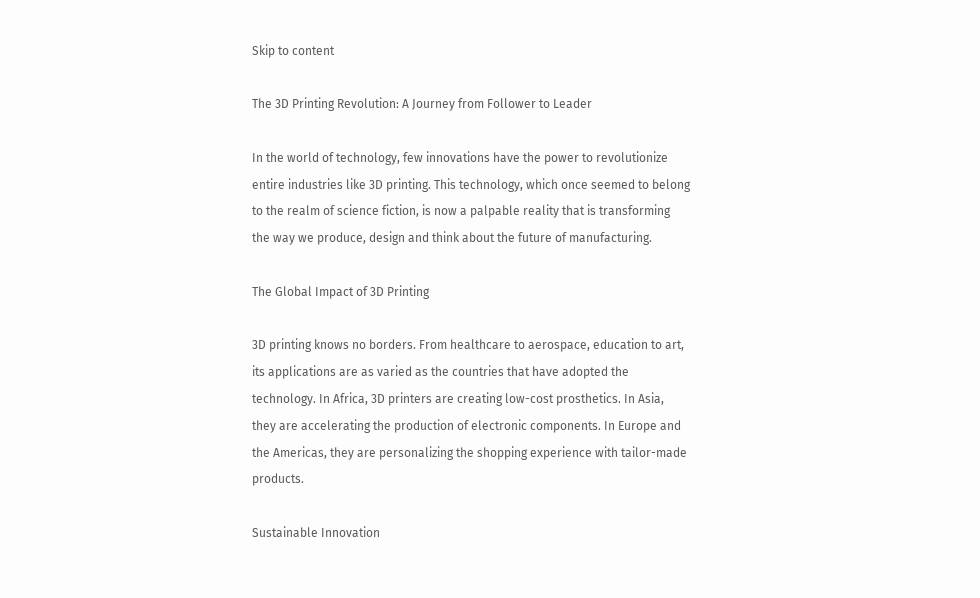Skip to content

The 3D Printing Revolution: A Journey from Follower to Leader

In the world of technology, few innovations have the power to revolutionize entire industries like 3D printing. This technology, which once seemed to belong to the realm of science fiction, is now a palpable reality that is transforming the way we produce, design and think about the future of manufacturing.

The Global Impact of 3D Printing

3D printing knows no borders. From healthcare to aerospace, education to art, its applications are as varied as the countries that have adopted the technology. In Africa, 3D printers are creating low-cost prosthetics. In Asia, they are accelerating the production of electronic components. In Europe and the Americas, they are personalizing the shopping experience with tailor-made products.

Sustainable Innovation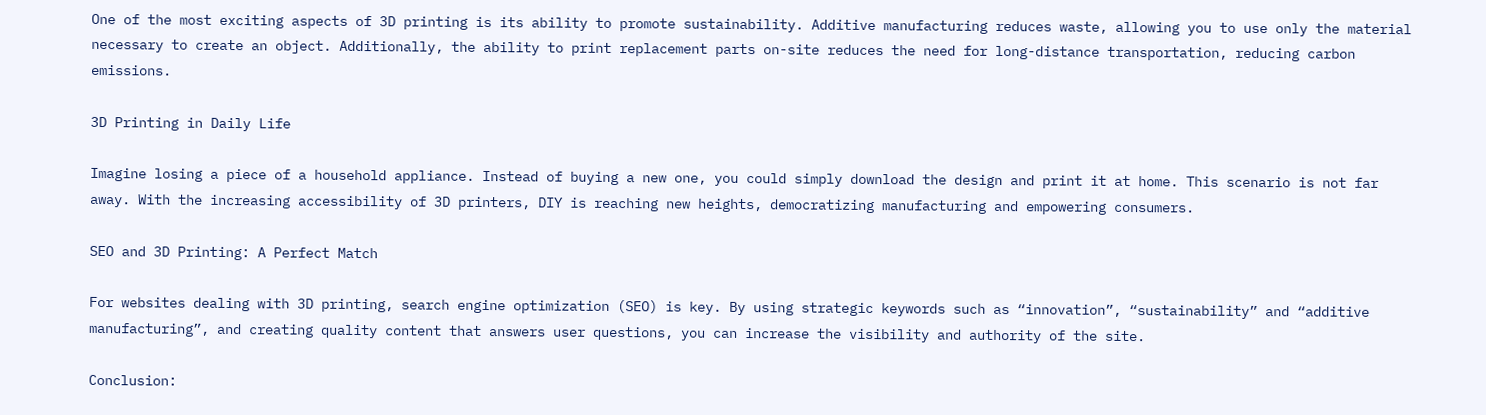One of the most exciting aspects of 3D printing is its ability to promote sustainability. Additive manufacturing reduces waste, allowing you to use only the material necessary to create an object. Additionally, the ability to print replacement parts on-site reduces the need for long-distance transportation, reducing carbon emissions.

3D Printing in Daily Life

Imagine losing a piece of a household appliance. Instead of buying a new one, you could simply download the design and print it at home. This scenario is not far away. With the increasing accessibility of 3D printers, DIY is reaching new heights, democratizing manufacturing and empowering consumers.

SEO and 3D Printing: A Perfect Match

For websites dealing with 3D printing, search engine optimization (SEO) is key. By using strategic keywords such as “innovation”, “sustainability” and “additive manufacturing”, and creating quality content that answers user questions, you can increase the visibility and authority of the site.

Conclusion: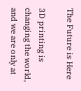The Future is Here

3D printing is changing the world, and we are only at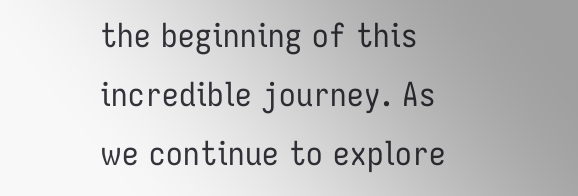the beginning of this incredible journey. As we continue to explore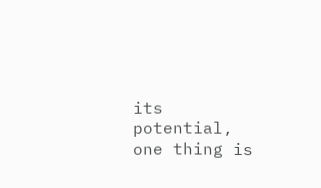its potential, one thing is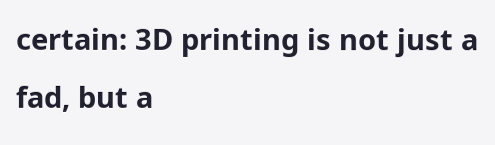certain: 3D printing is not just a fad, but a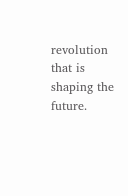revolution that is shaping the future.